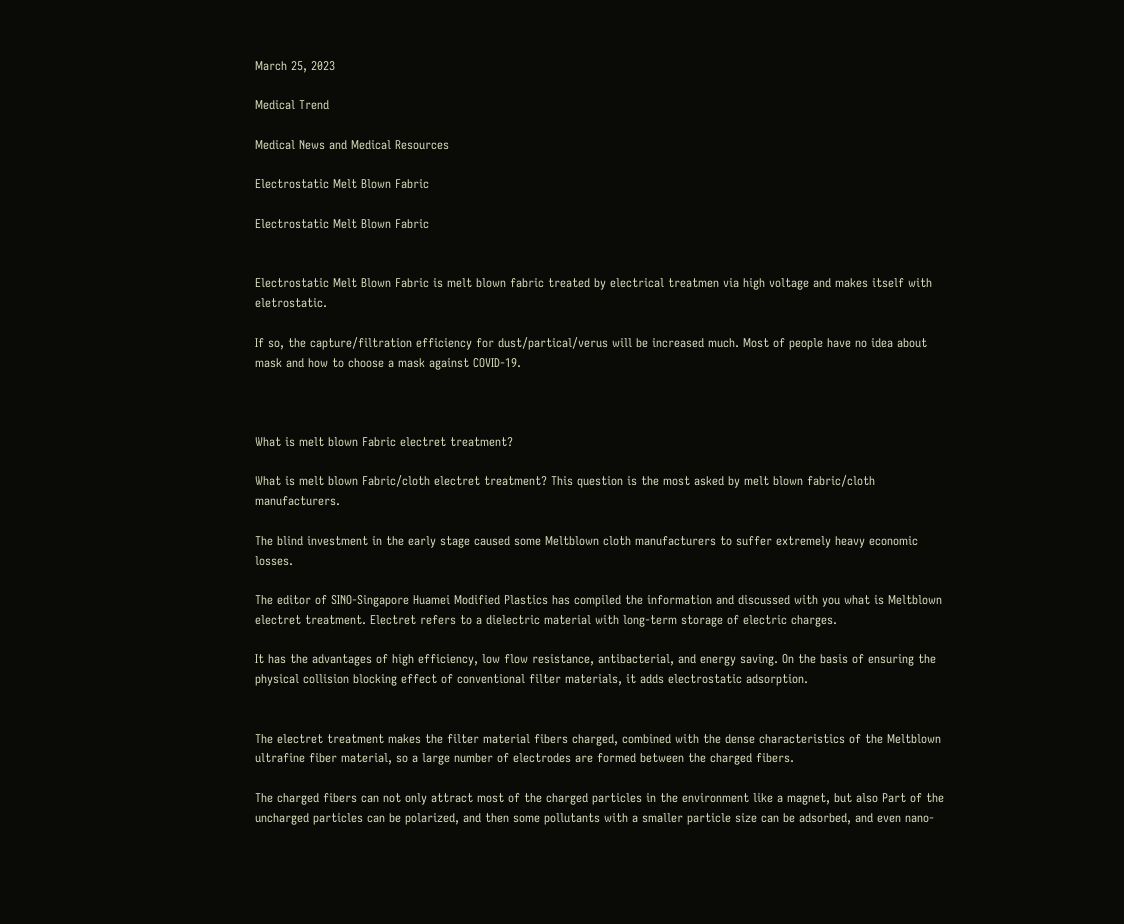March 25, 2023

Medical Trend

Medical News and Medical Resources

Electrostatic Melt Blown Fabric

Electrostatic Melt Blown Fabric


Electrostatic Melt Blown Fabric is melt blown fabric treated by electrical treatmen via high voltage and makes itself with eletrostatic.

If so, the capture/filtration efficiency for dust/partical/verus will be increased much. Most of people have no idea about mask and how to choose a mask against COVID-19.



What is melt blown Fabric electret treatment?

What is melt blown Fabric/cloth electret treatment? This question is the most asked by melt blown fabric/cloth manufacturers.

The blind investment in the early stage caused some Meltblown cloth manufacturers to suffer extremely heavy economic losses.

The editor of SINO-Singapore Huamei Modified Plastics has compiled the information and discussed with you what is Meltblown electret treatment. Electret refers to a dielectric material with long-term storage of electric charges.

It has the advantages of high efficiency, low flow resistance, antibacterial, and energy saving. On the basis of ensuring the physical collision blocking effect of conventional filter materials, it adds electrostatic adsorption.


The electret treatment makes the filter material fibers charged, combined with the dense characteristics of the Meltblown ultrafine fiber material, so a large number of electrodes are formed between the charged fibers.

The charged fibers can not only attract most of the charged particles in the environment like a magnet, but also Part of the uncharged particles can be polarized, and then some pollutants with a smaller particle size can be adsorbed, and even nano-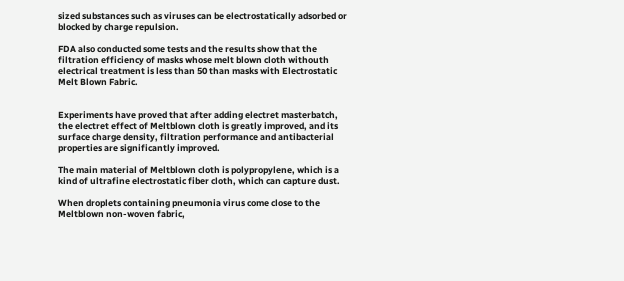sized substances such as viruses can be electrostatically adsorbed or blocked by charge repulsion.

FDA also conducted some tests and the results show that the filtration efficiency of masks whose melt blown cloth withouth electrical treatment is less than 50 than masks with Electrostatic Melt Blown Fabric.


Experiments have proved that after adding electret masterbatch, the electret effect of Meltblown cloth is greatly improved, and its surface charge density, filtration performance and antibacterial properties are significantly improved.

The main material of Meltblown cloth is polypropylene, which is a kind of ultrafine electrostatic fiber cloth, which can capture dust.

When droplets containing pneumonia virus come close to the Meltblown non-woven fabric,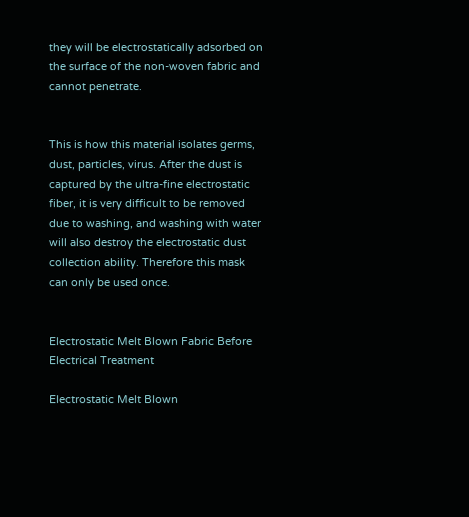they will be electrostatically adsorbed on the surface of the non-woven fabric and cannot penetrate.


This is how this material isolates germs, dust, particles, virus. After the dust is captured by the ultra-fine electrostatic fiber, it is very difficult to be removed due to washing, and washing with water will also destroy the electrostatic dust collection ability. Therefore this mask can only be used once.


Electrostatic Melt Blown Fabric Before Electrical Treatment

Electrostatic Melt Blown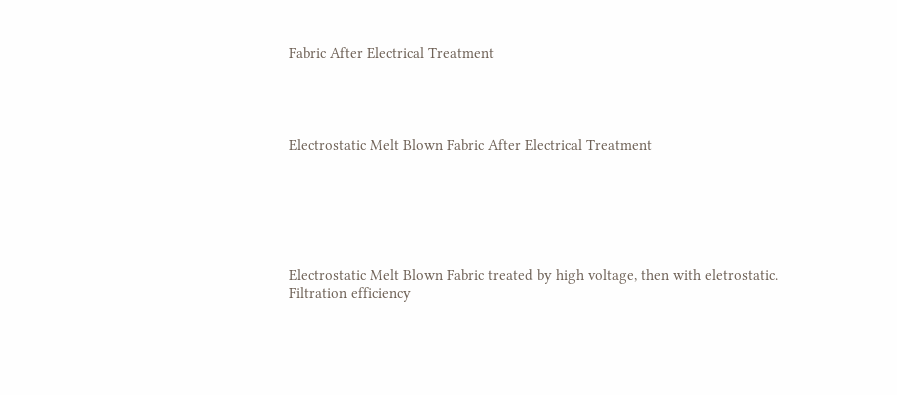Fabric After Electrical Treatment




Electrostatic Melt Blown Fabric After Electrical Treatment






Electrostatic Melt Blown Fabric treated by high voltage, then with eletrostatic. Filtration efficiency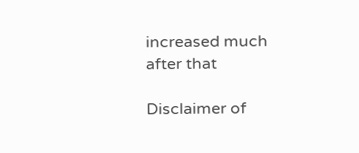increased much after that

Disclaimer of